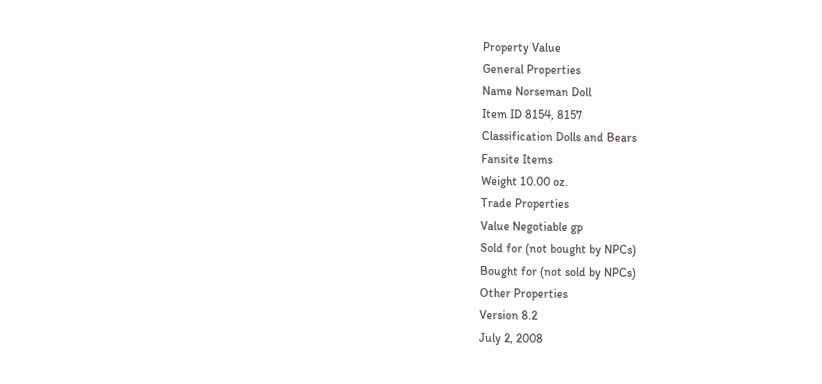Property Value
General Properties
Name Norseman Doll
Item ID 8154, 8157
Classification Dolls and Bears
Fansite Items
Weight 10.00 oz.
Trade Properties
Value Negotiable gp
Sold for (not bought by NPCs)
Bought for (not sold by NPCs)
Other Properties
Version 8.2
July 2, 2008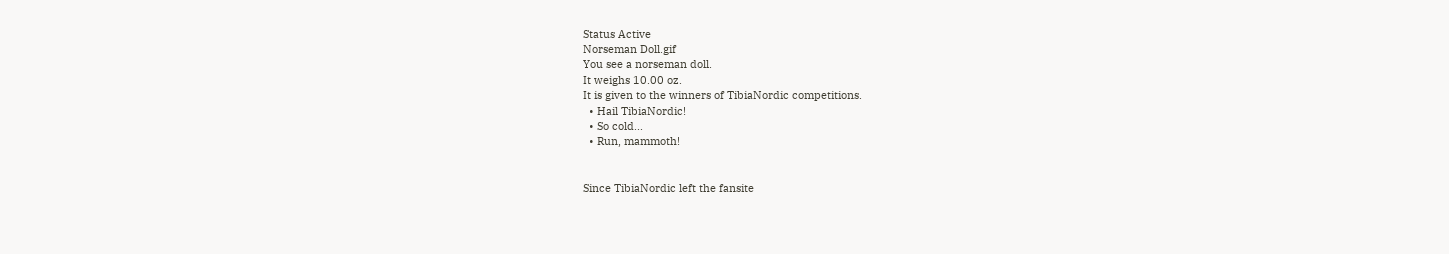Status Active
Norseman Doll.gif
You see a norseman doll.
It weighs 10.00 oz.
It is given to the winners of TibiaNordic competitions.
  • Hail TibiaNordic!
  • So cold...
  • Run, mammoth!


Since TibiaNordic left the fansite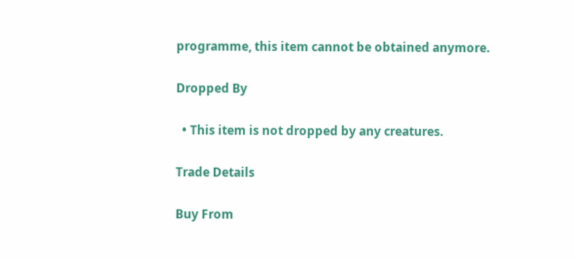programme, this item cannot be obtained anymore.

Dropped By

  • This item is not dropped by any creatures.

Trade Details

Buy From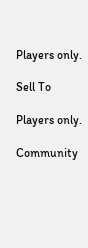Players only.

Sell To

Players only.

Community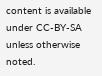content is available under CC-BY-SA unless otherwise noted.